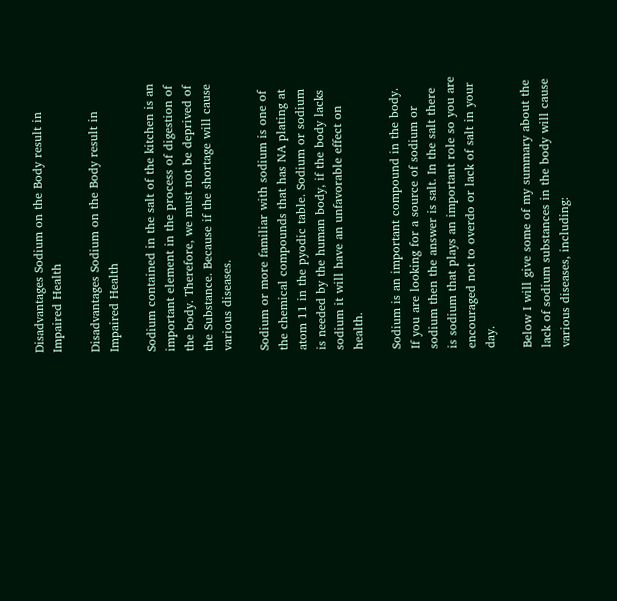Disadvantages Sodium on the Body result in Impaired Health

Disadvantages Sodium on the Body result in Impaired Health

Sodium contained in the salt of the kitchen is an important element in the process of digestion of the body. Therefore, we must not be deprived of the Substance. Because if the shortage will cause various diseases.

Sodium or more familiar with sodium is one of the chemical compounds that has NA plating at atom 11 in the pyodic table. Sodium or sodium is needed by the human body, if the body lacks sodium it will have an unfavorable effect on health.

Sodium is an important compound in the body. If you are looking for a source of sodium or sodium then the answer is salt. In the salt there is sodium that plays an important role so you are encouraged not to overdo or lack of salt in your day.

Below I will give some of my summary about the lack of sodium substances in the body will cause various diseases, including: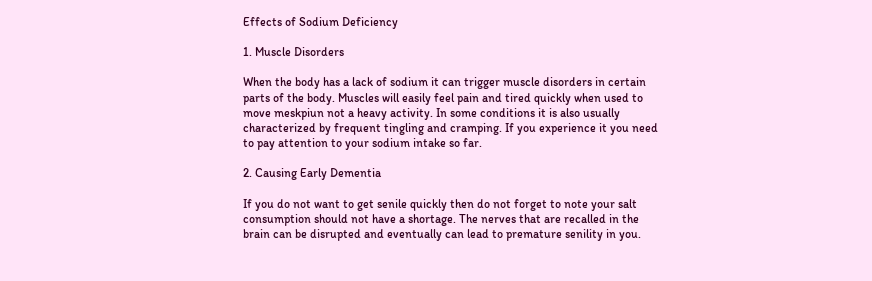Effects of Sodium Deficiency

1. Muscle Disorders

When the body has a lack of sodium it can trigger muscle disorders in certain parts of the body. Muscles will easily feel pain and tired quickly when used to move meskpiun not a heavy activity. In some conditions it is also usually characterized by frequent tingling and cramping. If you experience it you need to pay attention to your sodium intake so far.

2. Causing Early Dementia

If you do not want to get senile quickly then do not forget to note your salt consumption should not have a shortage. The nerves that are recalled in the brain can be disrupted and eventually can lead to premature senility in you.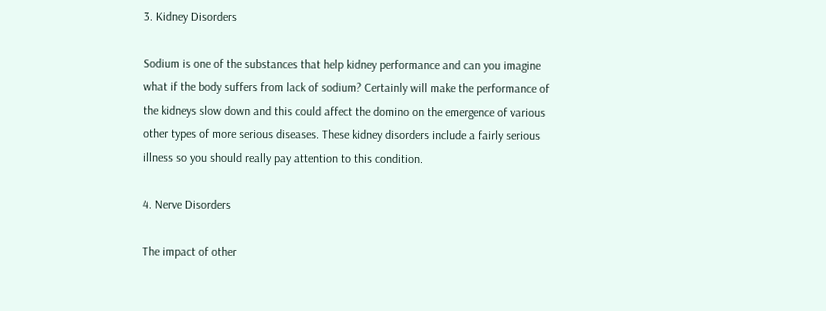3. Kidney Disorders

Sodium is one of the substances that help kidney performance and can you imagine what if the body suffers from lack of sodium? Certainly will make the performance of the kidneys slow down and this could affect the domino on the emergence of various other types of more serious diseases. These kidney disorders include a fairly serious illness so you should really pay attention to this condition.

4. Nerve Disorders

The impact of other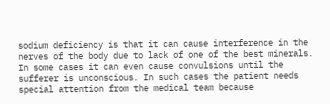sodium deficiency is that it can cause interference in the nerves of the body due to lack of one of the best minerals. In some cases it can even cause convulsions until the sufferer is unconscious. In such cases the patient needs special attention from the medical team because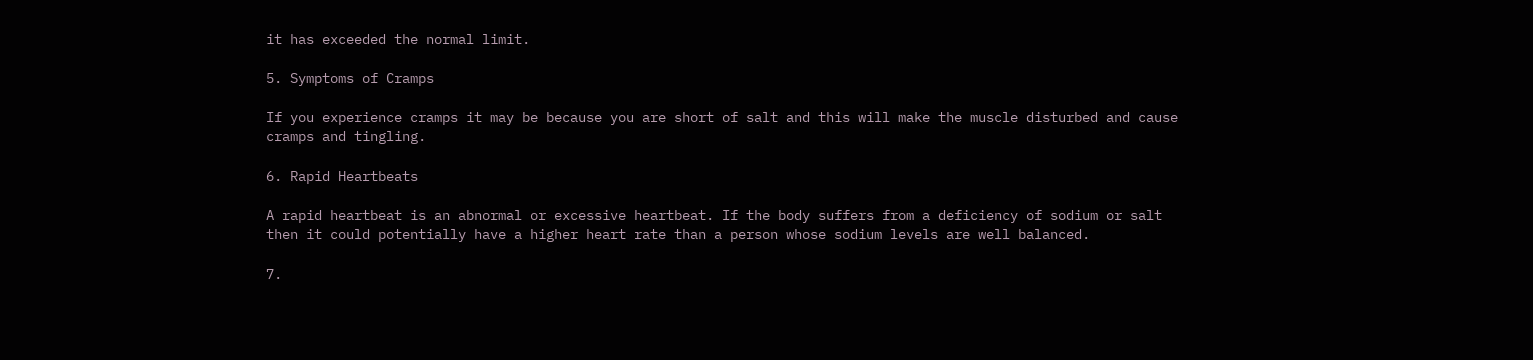it has exceeded the normal limit.

5. Symptoms of Cramps

If you experience cramps it may be because you are short of salt and this will make the muscle disturbed and cause cramps and tingling.

6. Rapid Heartbeats

A rapid heartbeat is an abnormal or excessive heartbeat. If the body suffers from a deficiency of sodium or salt then it could potentially have a higher heart rate than a person whose sodium levels are well balanced.

7.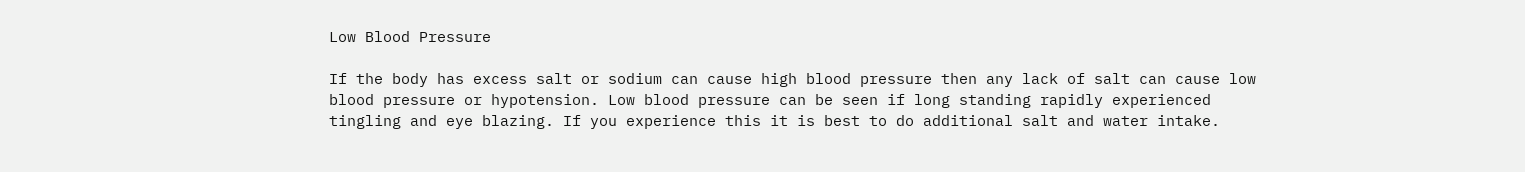Low Blood Pressure

If the body has excess salt or sodium can cause high blood pressure then any lack of salt can cause low blood pressure or hypotension. Low blood pressure can be seen if long standing rapidly experienced tingling and eye blazing. If you experience this it is best to do additional salt and water intake.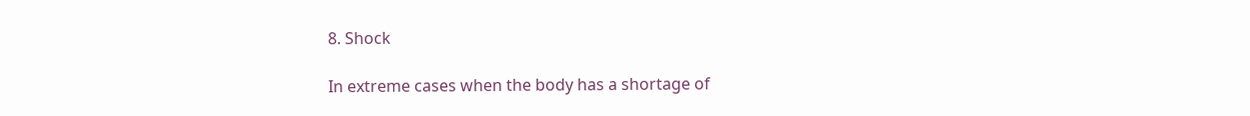8. Shock

In extreme cases when the body has a shortage of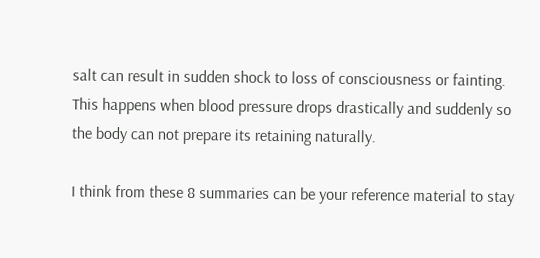salt can result in sudden shock to loss of consciousness or fainting. This happens when blood pressure drops drastically and suddenly so the body can not prepare its retaining naturally.

I think from these 8 summaries can be your reference material to stay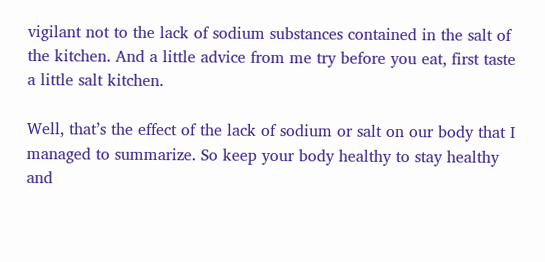vigilant not to the lack of sodium substances contained in the salt of the kitchen. And a little advice from me try before you eat, first taste a little salt kitchen.

Well, that’s the effect of the lack of sodium or salt on our body that I managed to summarize. So keep your body healthy to stay healthy and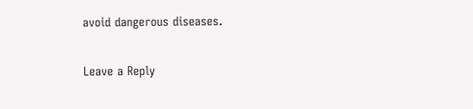avoid dangerous diseases.

Leave a Reply